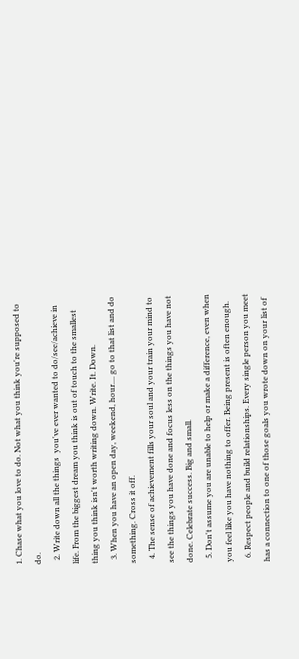1. Chase what you love to do. Not what you think you're supposed to do.
  2. Write down all the things  you've ever wanted to do/see/achieve in life. From the biggest dream you think is out of touch to the smallest thing you think isn't worth writing down. Write. It. Down.
  3. When you have an open day, weekend, hour.... go to that list and do something. Cross it off.
  4. The sense of achievement fills your soul and your train your mind to see the things you have done and focus less on the things you have not done. Celebrate success. Big and small.
  5. Don't assume you are unable to help or make a difference, even when you feel like you have nothing to offer. Being present is often enough.
  6. Respect people and build relationships. Every single person you meet has a connection to one of those goals you wrote down on your list of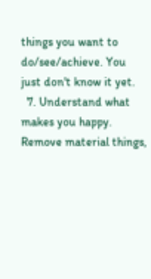things you want to do/see/achieve. You just don't know it yet.
  7. Understand what makes you happy. Remove material things,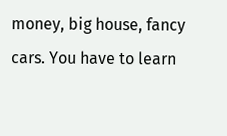money, big house, fancy cars. You have to learn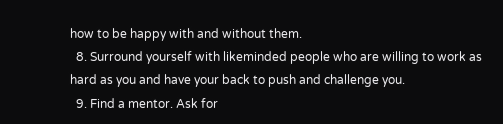how to be happy with and without them.
  8. Surround yourself with likeminded people who are willing to work as hard as you and have your back to push and challenge you.
  9. Find a mentor. Ask for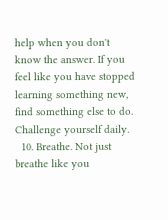help when you don't know the answer. If you feel like you have stopped learning something new, find something else to do. Challenge yourself daily.
  10. Breathe. Not just breathe like you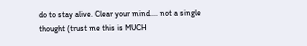do to stay alive. Clear your mind.... not a single thought (trust me this is MUCH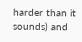harder than it sounds) and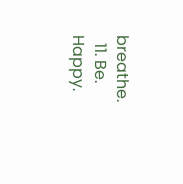breathe.
  11. Be. Happy.